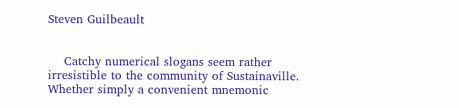Steven Guilbeault


    Catchy numerical slogans seem rather irresistible to the community of Sustainaville. Whether simply a convenient mnemonic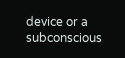device or a subconscious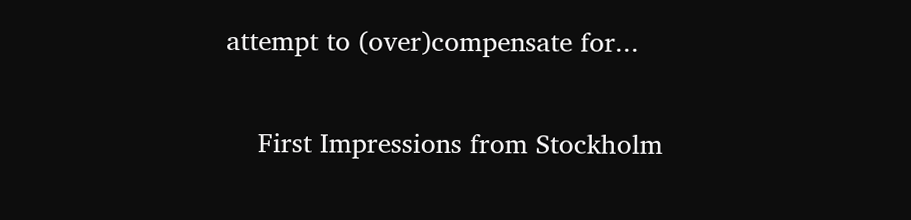attempt to (over)compensate for...

    First Impressions from Stockholm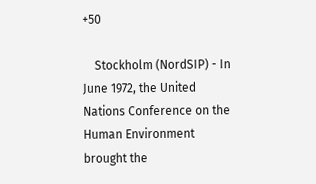+50

    Stockholm (NordSIP) - In June 1972, the United Nations Conference on the Human Environment brought the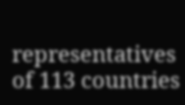representatives of 113 countries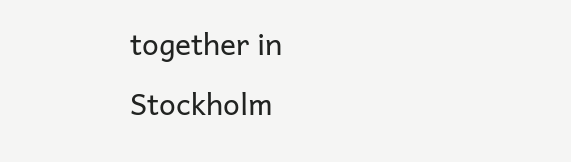together in Stockholm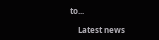to...

    Latest news